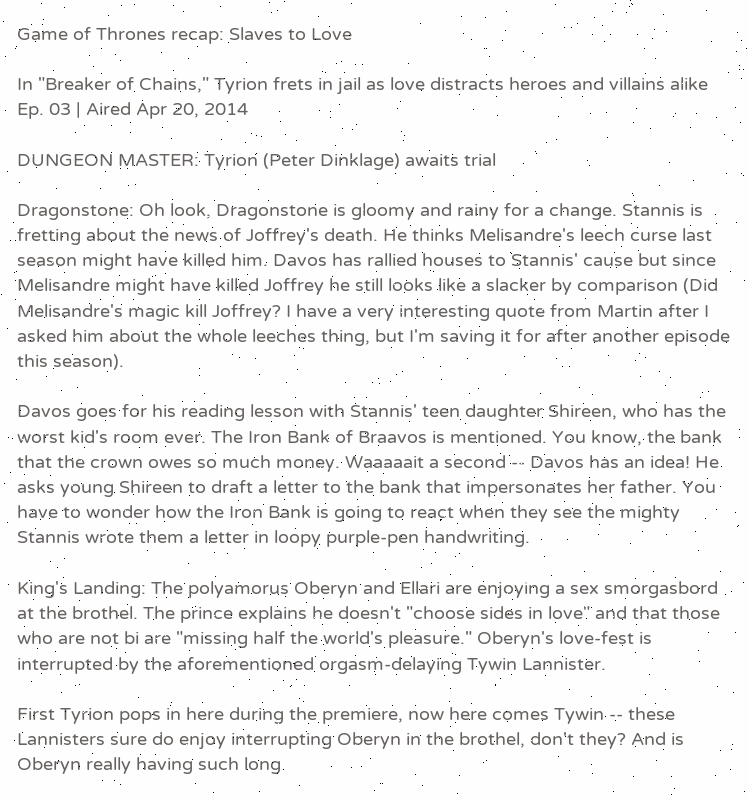Game of Thrones recap: Slaves to Love

In "Breaker of Chains," Tyrion frets in jail as love distracts heroes and villains alike
Ep. 03 | Aired Apr 20, 2014

DUNGEON MASTER: Tyrion (Peter Dinklage) awaits trial

Dragonstone: Oh look, Dragonstone is gloomy and rainy for a change. Stannis is fretting about the news of Joffrey's death. He thinks Melisandre's leech curse last season might have killed him. Davos has rallied houses to Stannis' cause but since Melisandre might have killed Joffrey he still looks like a slacker by comparison (Did Melisandre's magic kill Joffrey? I have a very interesting quote from Martin after I asked him about the whole leeches thing, but I'm saving it for after another episode this season).

Davos goes for his reading lesson with Stannis' teen daughter Shireen, who has the worst kid's room ever. The Iron Bank of Braavos is mentioned. You know, the bank that the crown owes so much money. Waaaaait a second -- Davos has an idea! He asks young Shireen to draft a letter to the bank that impersonates her father. You have to wonder how the Iron Bank is going to react when they see the mighty Stannis wrote them a letter in loopy purple-pen handwriting.

King's Landing: The polyamorus Oberyn and Ellari are enjoying a sex smorgasbord at the brothel. The prince explains he doesn't "choose sides in love" and that those who are not bi are "missing half the world's pleasure." Oberyn's love-fest is interrupted by the aforementioned orgasm-delaying Tywin Lannister.

First Tyrion pops in here during the premiere, now here comes Tywin -- these Lannisters sure do enjoy interrupting Oberyn in the brothel, don't they? And is Oberyn really having such long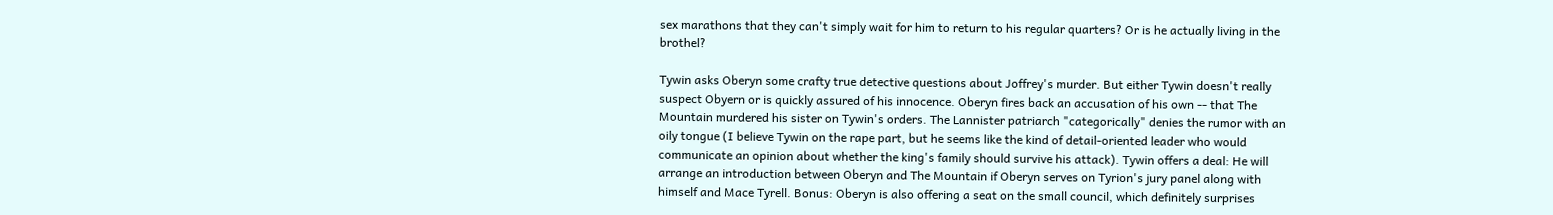sex marathons that they can't simply wait for him to return to his regular quarters? Or is he actually living in the brothel?

Tywin asks Oberyn some crafty true detective questions about Joffrey's murder. But either Tywin doesn't really suspect Obyern or is quickly assured of his innocence. Oberyn fires back an accusation of his own -- that The Mountain murdered his sister on Tywin's orders. The Lannister patriarch "categorically" denies the rumor with an oily tongue (I believe Tywin on the rape part, but he seems like the kind of detail-oriented leader who would communicate an opinion about whether the king's family should survive his attack). Tywin offers a deal: He will arrange an introduction between Oberyn and The Mountain if Oberyn serves on Tyrion's jury panel along with himself and Mace Tyrell. Bonus: Oberyn is also offering a seat on the small council, which definitely surprises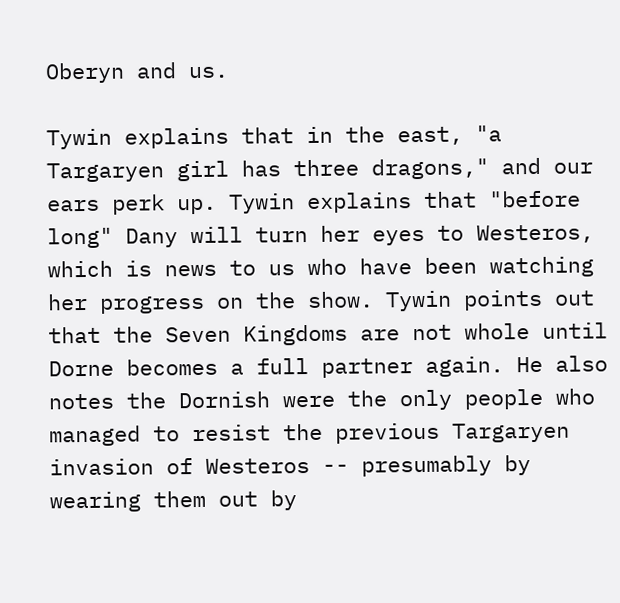Oberyn and us.

Tywin explains that in the east, "a Targaryen girl has three dragons," and our ears perk up. Tywin explains that "before long" Dany will turn her eyes to Westeros, which is news to us who have been watching her progress on the show. Tywin points out that the Seven Kingdoms are not whole until Dorne becomes a full partner again. He also notes the Dornish were the only people who managed to resist the previous Targaryen invasion of Westeros -- presumably by wearing them out by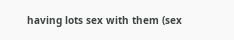having lots sex with them (sex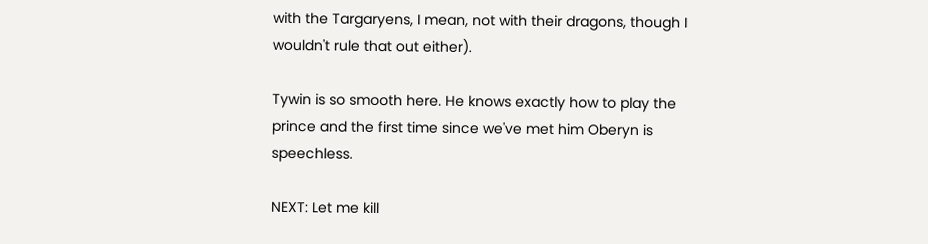with the Targaryens, I mean, not with their dragons, though I wouldn't rule that out either).

Tywin is so smooth here. He knows exactly how to play the prince and the first time since we've met him Oberyn is speechless.

NEXT: Let me kill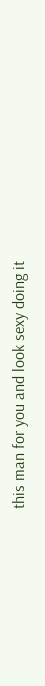this man for you and look sexy doing it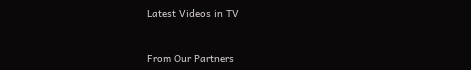Latest Videos in TV


From Our Partners